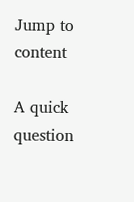Jump to content

A quick question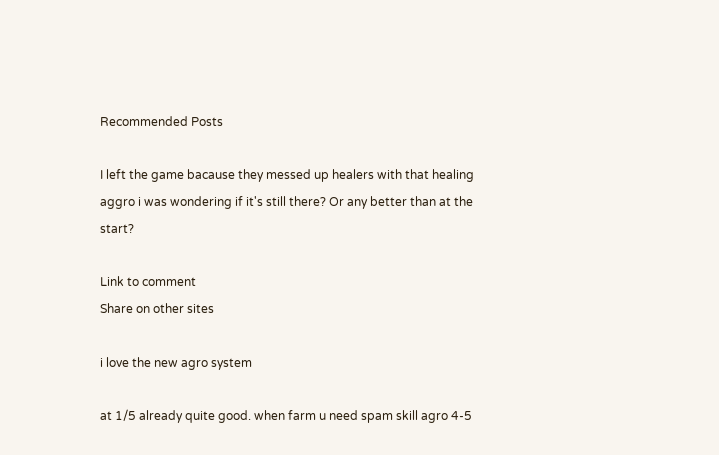Recommended Posts

I left the game bacause they messed up healers with that healing aggro i was wondering if it's still there? Or any better than at the start?

Link to comment
Share on other sites

i love the new agro system

at 1/5 already quite good. when farm u need spam skill agro 4-5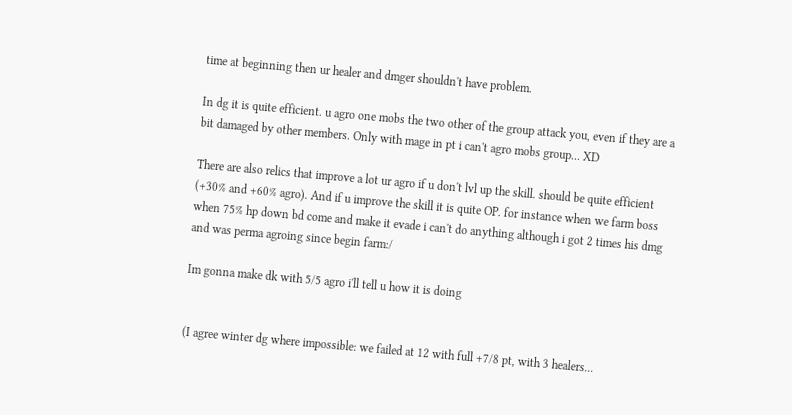time at beginning then ur healer and dmger shouldn't have problem.

In dg it is quite efficient. u agro one mobs the two other of the group attack you, even if they are a bit damaged by other members. Only with mage in pt i can't agro mobs group... XD

There are also relics that improve a lot ur agro if u don't lvl up the skill. should be quite efficient (+30% and +60% agro). And if u improve the skill it is quite OP. for instance when we farm boss when 75% hp down bd come and make it evade i can't do anything although i got 2 times his dmg and was perma agroing since begin farm:/

Im gonna make dk with 5/5 agro i'll tell u how it is doing


(I agree winter dg where impossible: we failed at 12 with full +7/8 pt, with 3 healers...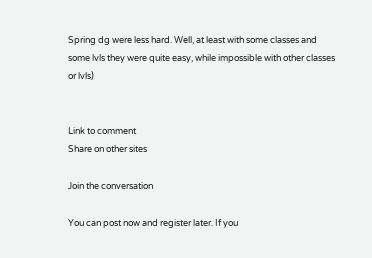Spring dg were less hard. Well, at least with some classes and some lvls they were quite easy, while impossible with other classes or lvls)


Link to comment
Share on other sites

Join the conversation

You can post now and register later. If you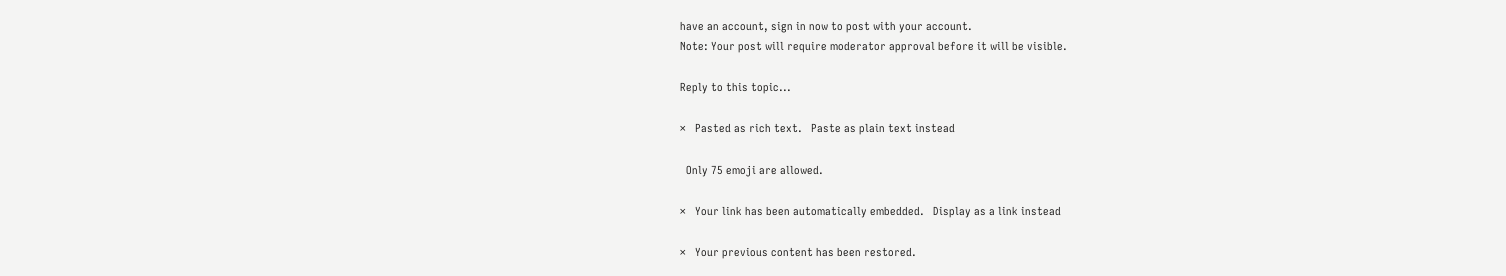have an account, sign in now to post with your account.
Note: Your post will require moderator approval before it will be visible.

Reply to this topic...

×   Pasted as rich text.   Paste as plain text instead

  Only 75 emoji are allowed.

×   Your link has been automatically embedded.   Display as a link instead

×   Your previous content has been restored.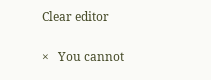Clear editor

×   You cannot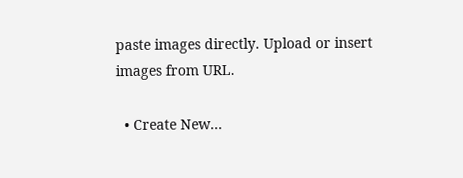paste images directly. Upload or insert images from URL.

  • Create New...